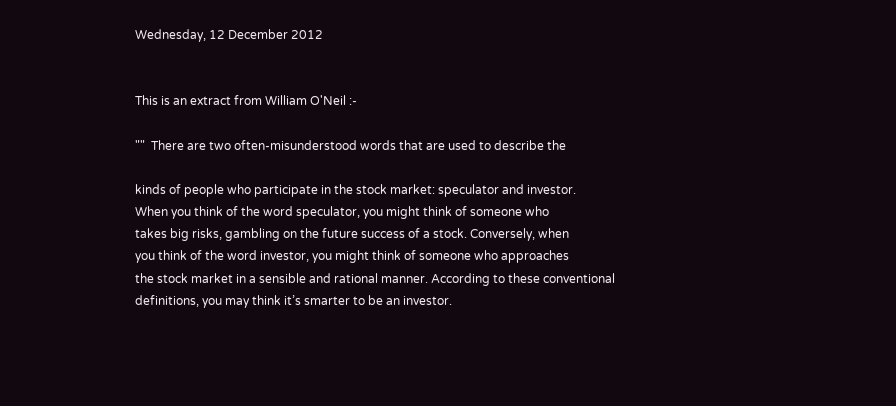Wednesday, 12 December 2012


This is an extract from William O'Neil :-

""  There are two often-misunderstood words that are used to describe the

kinds of people who participate in the stock market: speculator and investor.
When you think of the word speculator, you might think of someone who
takes big risks, gambling on the future success of a stock. Conversely, when
you think of the word investor, you might think of someone who approaches
the stock market in a sensible and rational manner. According to these conventional
definitions, you may think it’s smarter to be an investor.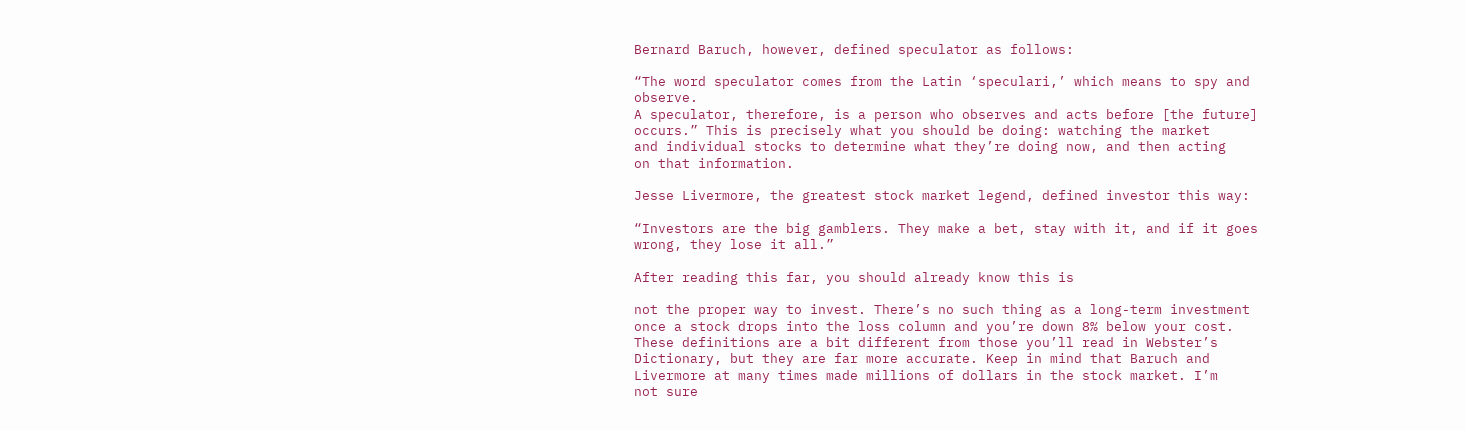Bernard Baruch, however, defined speculator as follows:

“The word speculator comes from the Latin ‘speculari,’ which means to spy and observe.
A speculator, therefore, is a person who observes and acts before [the future]
occurs.” This is precisely what you should be doing: watching the market
and individual stocks to determine what they’re doing now, and then acting
on that information.

Jesse Livermore, the greatest stock market legend, defined investor this way:

“Investors are the big gamblers. They make a bet, stay with it, and if it goes
wrong, they lose it all.”

After reading this far, you should already know this is

not the proper way to invest. There’s no such thing as a long-term investment
once a stock drops into the loss column and you’re down 8% below your cost.
These definitions are a bit different from those you’ll read in Webster’s
Dictionary, but they are far more accurate. Keep in mind that Baruch and
Livermore at many times made millions of dollars in the stock market. I’m
not sure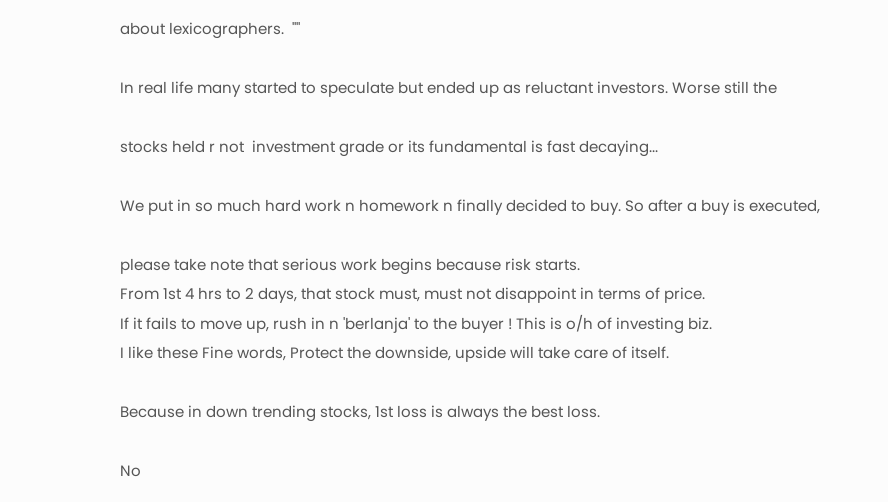about lexicographers.  ""

In real life many started to speculate but ended up as reluctant investors. Worse still the

stocks held r not  investment grade or its fundamental is fast decaying...

We put in so much hard work n homework n finally decided to buy. So after a buy is executed,

please take note that serious work begins because risk starts.
From 1st 4 hrs to 2 days, that stock must, must not disappoint in terms of price.
If it fails to move up, rush in n 'berlanja' to the buyer ! This is o/h of investing biz.
I like these Fine words, Protect the downside, upside will take care of itself.

Because in down trending stocks, 1st loss is always the best loss.

No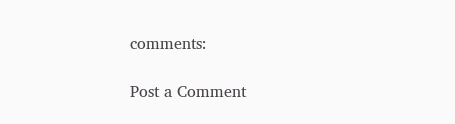comments:

Post a Comment